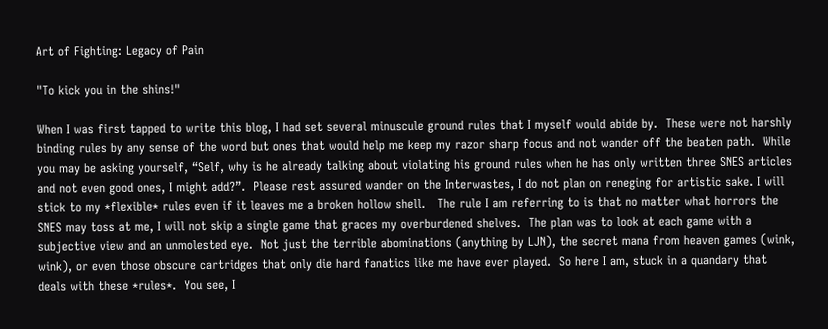Art of Fighting: Legacy of Pain

"To kick you in the shins!"

When I was first tapped to write this blog, I had set several minuscule ground rules that I myself would abide by.  These were not harshly binding rules by any sense of the word but ones that would help me keep my razor sharp focus and not wander off the beaten path.  While you may be asking yourself, “Self, why is he already talking about violating his ground rules when he has only written three SNES articles and not even good ones, I might add?”.  Please rest assured wander on the Interwastes, I do not plan on reneging for artistic sake. I will stick to my *flexible* rules even if it leaves me a broken hollow shell.   The rule I am referring to is that no matter what horrors the SNES may toss at me, I will not skip a single game that graces my overburdened shelves.  The plan was to look at each game with a subjective view and an unmolested eye.  Not just the terrible abominations (anything by LJN), the secret mana from heaven games (wink, wink), or even those obscure cartridges that only die hard fanatics like me have ever played.  So here I am, stuck in a quandary that deals with these *rules*.  You see, I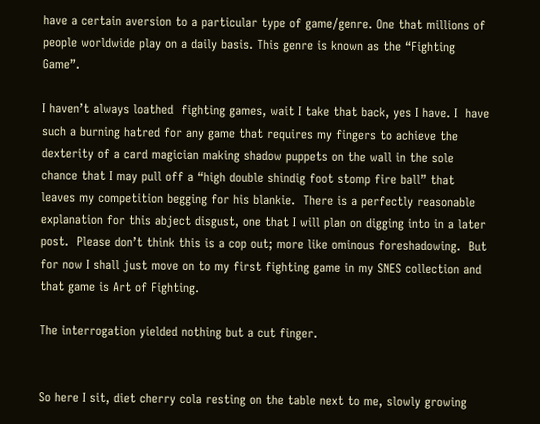have a certain aversion to a particular type of game/genre. One that millions of people worldwide play on a daily basis. This genre is known as the “Fighting Game”.

I haven’t always loathed  fighting games, wait I take that back, yes I have. I  have such a burning hatred for any game that requires my fingers to achieve the dexterity of a card magician making shadow puppets on the wall in the sole chance that I may pull off a “high double shindig foot stomp fire ball” that leaves my competition begging for his blankie.  There is a perfectly reasonable explanation for this abject disgust, one that I will plan on digging into in a later post.  Please don’t think this is a cop out; more like ominous foreshadowing.  But for now I shall just move on to my first fighting game in my SNES collection and that game is Art of Fighting.

The interrogation yielded nothing but a cut finger.


So here I sit, diet cherry cola resting on the table next to me, slowly growing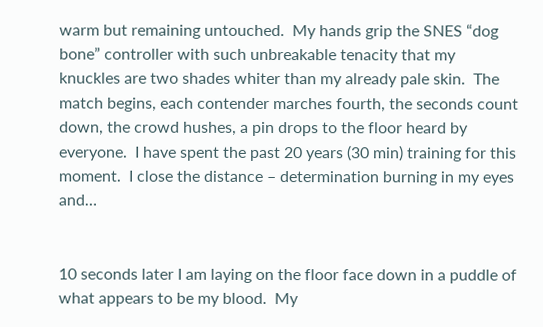warm but remaining untouched.  My hands grip the SNES “dog bone” controller with such unbreakable tenacity that my knuckles are two shades whiter than my already pale skin.  The match begins, each contender marches fourth, the seconds count down, the crowd hushes, a pin drops to the floor heard by everyone.  I have spent the past 20 years (30 min) training for this moment.  I close the distance – determination burning in my eyes and…


10 seconds later I am laying on the floor face down in a puddle of what appears to be my blood.  My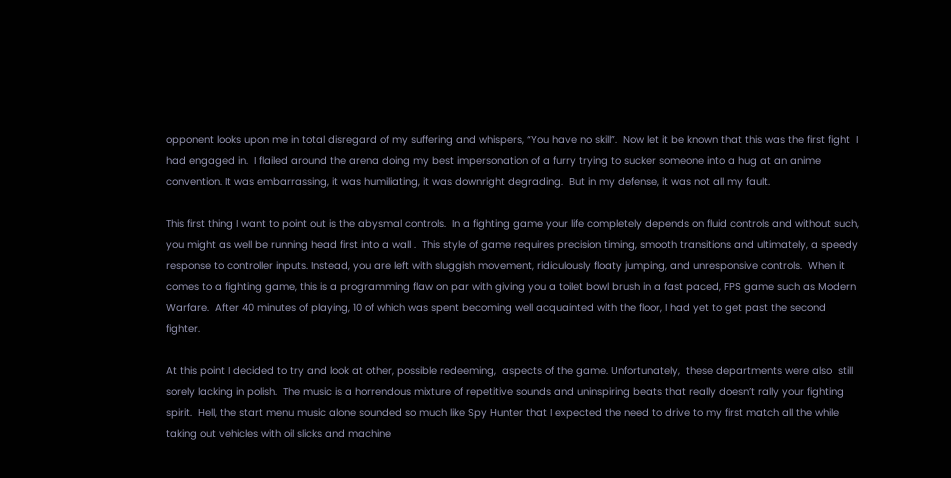opponent looks upon me in total disregard of my suffering and whispers, “You have no skill”.  Now let it be known that this was the first fight  I had engaged in.  I flailed around the arena doing my best impersonation of a furry trying to sucker someone into a hug at an anime convention. It was embarrassing, it was humiliating, it was downright degrading.  But in my defense, it was not all my fault.

This first thing I want to point out is the abysmal controls.  In a fighting game your life completely depends on fluid controls and without such, you might as well be running head first into a wall .  This style of game requires precision timing, smooth transitions and ultimately, a speedy response to controller inputs. Instead, you are left with sluggish movement, ridiculously floaty jumping, and unresponsive controls.  When it comes to a fighting game, this is a programming flaw on par with giving you a toilet bowl brush in a fast paced, FPS game such as Modern Warfare.  After 40 minutes of playing, 10 of which was spent becoming well acquainted with the floor, I had yet to get past the second fighter.

At this point I decided to try and look at other, possible redeeming,  aspects of the game. Unfortunately,  these departments were also  still sorely lacking in polish.  The music is a horrendous mixture of repetitive sounds and uninspiring beats that really doesn’t rally your fighting spirit.  Hell, the start menu music alone sounded so much like Spy Hunter that I expected the need to drive to my first match all the while  taking out vehicles with oil slicks and machine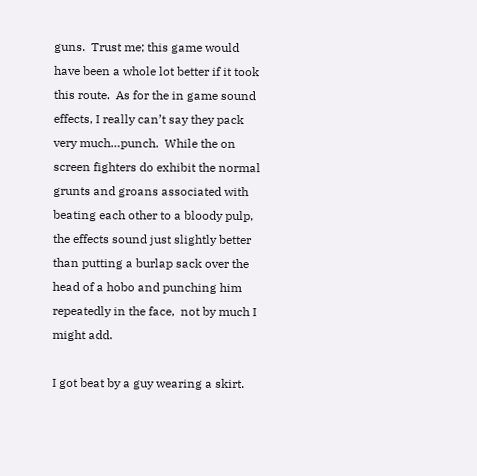guns.  Trust me; this game would have been a whole lot better if it took this route.  As for the in game sound effects, I really can’t say they pack very much…punch.  While the on screen fighters do exhibit the normal grunts and groans associated with beating each other to a bloody pulp,  the effects sound just slightly better than putting a burlap sack over the head of a hobo and punching him repeatedly in the face,  not by much I might add.

I got beat by a guy wearing a skirt.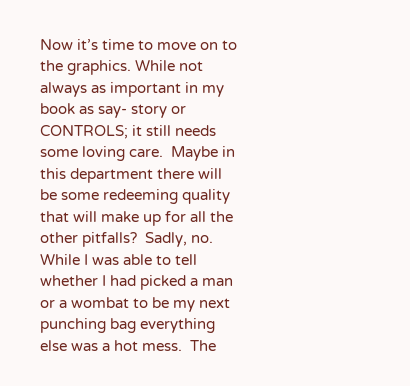Now it’s time to move on to the graphics. While not always as important in my book as say- story or CONTROLS; it still needs some loving care.  Maybe in this department there will be some redeeming quality that will make up for all the other pitfalls?  Sadly, no.  While I was able to tell whether I had picked a man or a wombat to be my next punching bag everything else was a hot mess.  The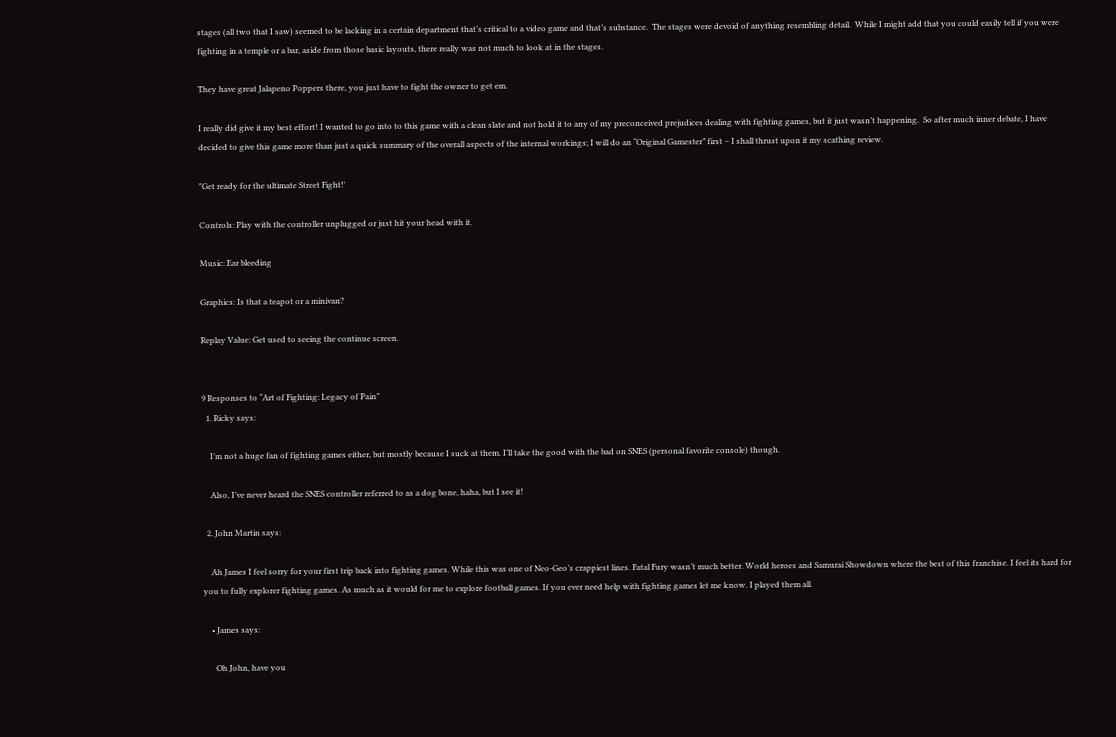stages (all two that I saw) seemed to be lacking in a certain department that’s critical to a video game and that’s substance.  The stages were devoid of anything resembling detail.  While I might add that you could easily tell if you were fighting in a temple or a bar, aside from those basic layouts, there really was not much to look at in the stages.

They have great Jalapeno Poppers there, you just have to fight the owner to get em.

I really did give it my best effort! I wanted to go into to this game with a clean slate and not hold it to any of my preconceived prejudices dealing with fighting games, but it just wasn’t happening.  So after much inner debate, I have decided to give this game more than just a quick summary of the overall aspects of the internal workings; I will do an “Original Gamester” first – I shall thrust upon it my scathing review.

"Get ready for the ultimate Street Fight!'

Controls: Play with the controller unplugged or just hit your head with it.

Music: Ear bleeding

Graphics: Is that a teapot or a minivan?

Replay Value: Get used to seeing the continue screen.


9 Responses to “Art of Fighting: Legacy of Pain”
  1. Ricky says:

    I’m not a huge fan of fighting games either, but mostly because I suck at them. I’ll take the good with the bad on SNES (personal favorite console) though.

    Also, I’ve never heard the SNES controller referred to as a dog bone, haha, but I see it!

  2. John Martin says:

    Ah James I feel sorry for your first trip back into fighting games. While this was one of Neo-Geo’s crappiest lines. Fatal Fury wasn’t much better. World heroes and Samurai Showdown where the best of this franchise. I feel its hard for you to fully explorer fighting games. As much as it would for me to explore football games. If you ever need help with fighting games let me know. I played them all.

    • James says:

      Oh John, have you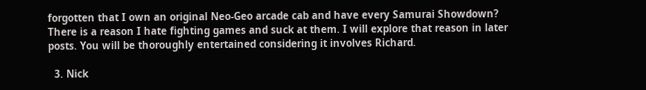forgotten that I own an original Neo-Geo arcade cab and have every Samurai Showdown? There is a reason I hate fighting games and suck at them. I will explore that reason in later posts. You will be thoroughly entertained considering it involves Richard.

  3. Nick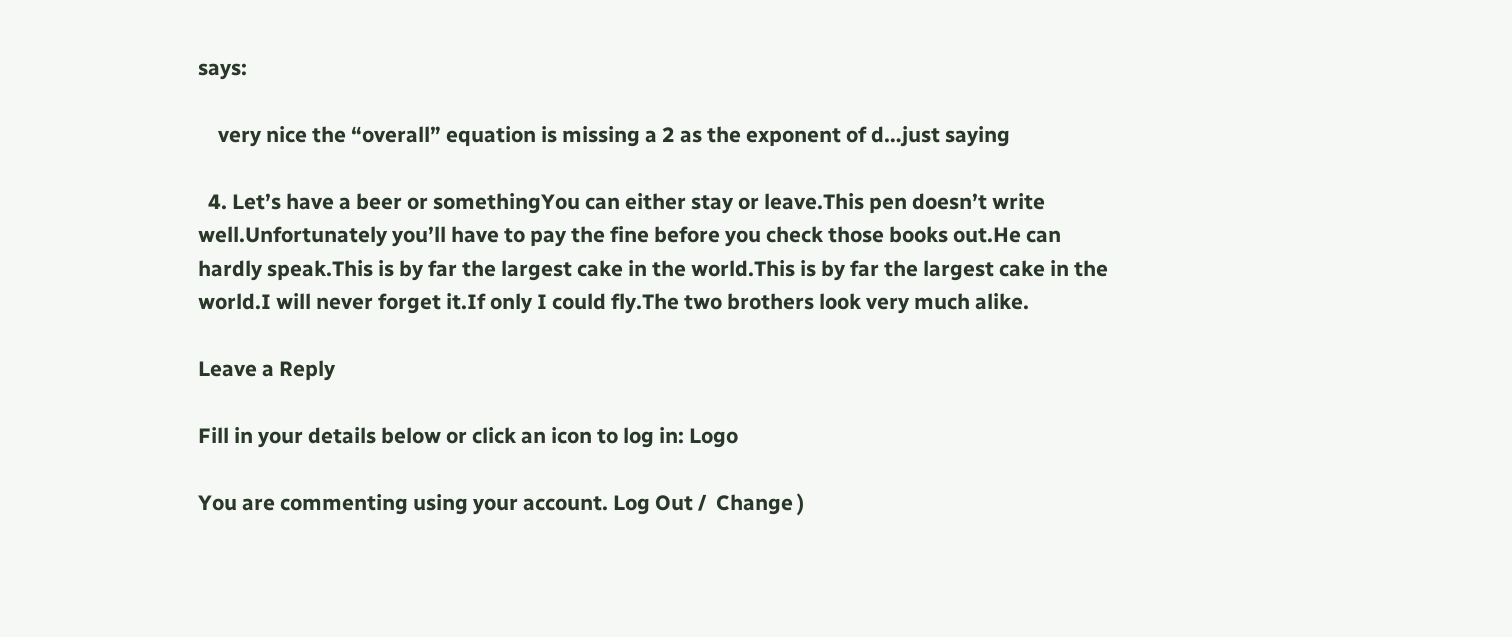says:

    very nice the “overall” equation is missing a 2 as the exponent of d…just saying

  4. Let’s have a beer or somethingYou can either stay or leave.This pen doesn’t write well.Unfortunately you’ll have to pay the fine before you check those books out.He can hardly speak.This is by far the largest cake in the world.This is by far the largest cake in the world.I will never forget it.If only I could fly.The two brothers look very much alike.

Leave a Reply

Fill in your details below or click an icon to log in: Logo

You are commenting using your account. Log Out /  Change )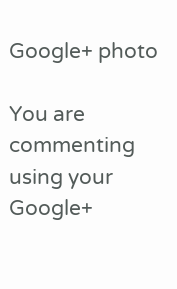Google+ photo

You are commenting using your Google+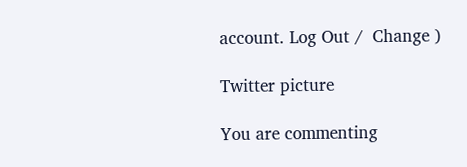account. Log Out /  Change )

Twitter picture

You are commenting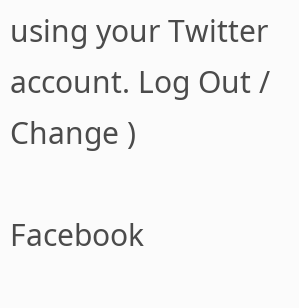using your Twitter account. Log Out /  Change )

Facebook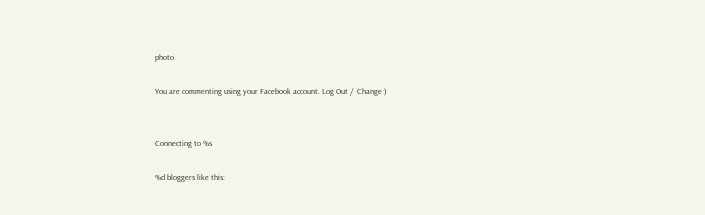photo

You are commenting using your Facebook account. Log Out /  Change )


Connecting to %s

%d bloggers like this: